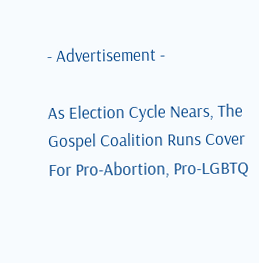- Advertisement -

As Election Cycle Nears, The Gospel Coalition Runs Cover For Pro-Abortion, Pro-LGBTQ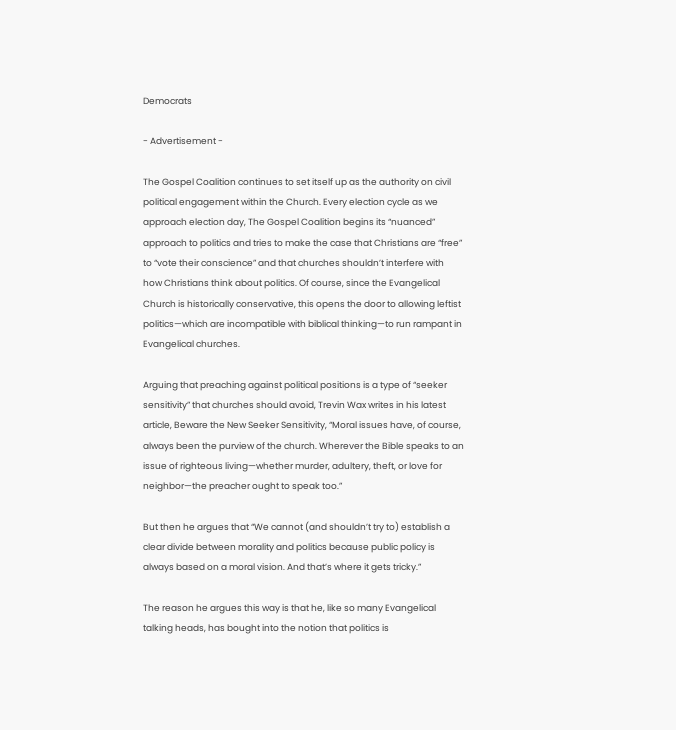Democrats

- Advertisement -

The Gospel Coalition continues to set itself up as the authority on civil political engagement within the Church. Every election cycle as we approach election day, The Gospel Coalition begins its “nuanced” approach to politics and tries to make the case that Christians are “free” to “vote their conscience” and that churches shouldn’t interfere with how Christians think about politics. Of course, since the Evangelical Church is historically conservative, this opens the door to allowing leftist politics—which are incompatible with biblical thinking—to run rampant in Evangelical churches.

Arguing that preaching against political positions is a type of “seeker sensitivity” that churches should avoid, Trevin Wax writes in his latest article, Beware the New Seeker Sensitivity, “Moral issues have, of course, always been the purview of the church. Wherever the Bible speaks to an issue of righteous living—whether murder, adultery, theft, or love for neighbor—the preacher ought to speak too.”

But then he argues that “We cannot (and shouldn’t try to) establish a clear divide between morality and politics because public policy is always based on a moral vision. And that’s where it gets tricky.”

The reason he argues this way is that he, like so many Evangelical talking heads, has bought into the notion that politics is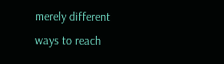merely different ways to reach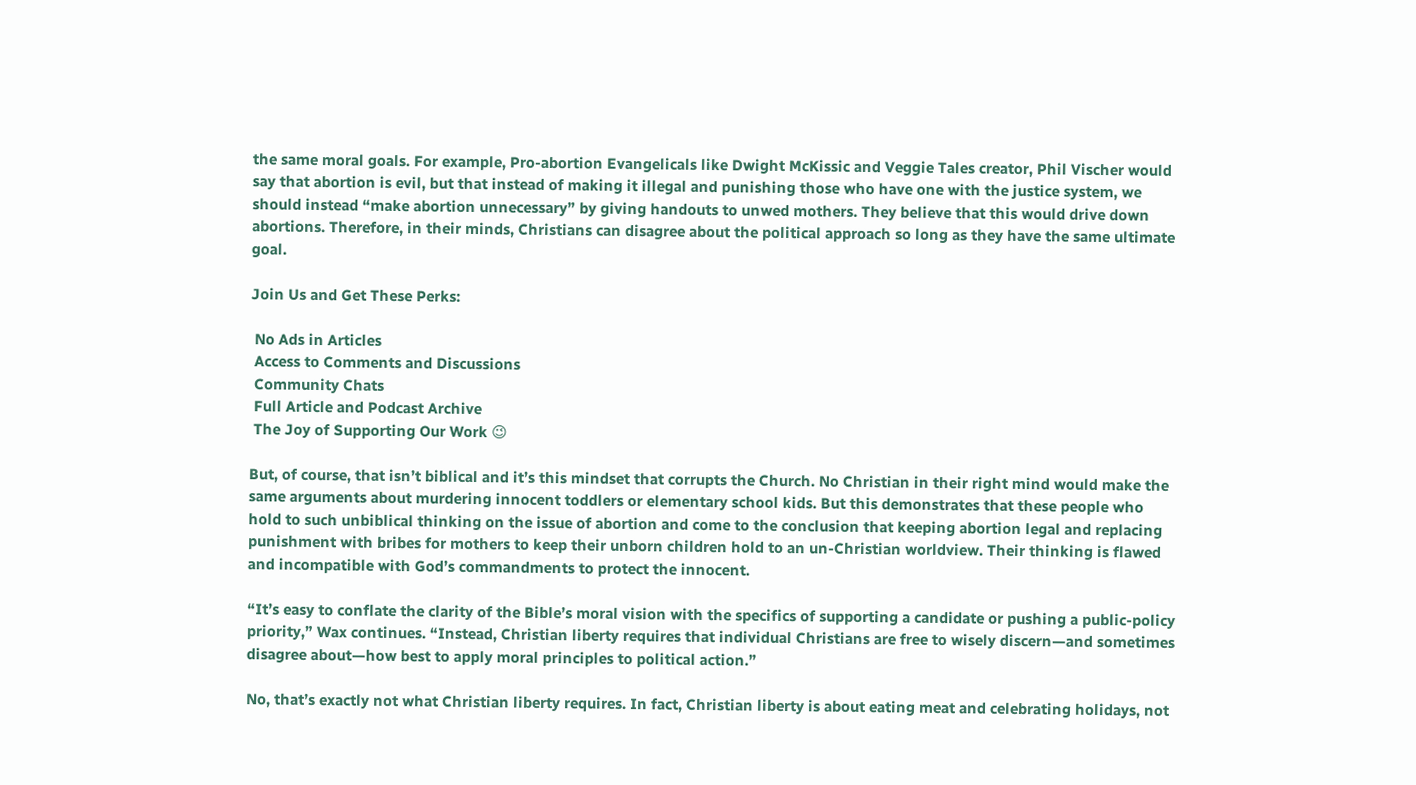the same moral goals. For example, Pro-abortion Evangelicals like Dwight McKissic and Veggie Tales creator, Phil Vischer would say that abortion is evil, but that instead of making it illegal and punishing those who have one with the justice system, we should instead “make abortion unnecessary” by giving handouts to unwed mothers. They believe that this would drive down abortions. Therefore, in their minds, Christians can disagree about the political approach so long as they have the same ultimate goal.

Join Us and Get These Perks:

 No Ads in Articles
 Access to Comments and Discussions
 Community Chats
 Full Article and Podcast Archive
 The Joy of Supporting Our Work 😉

But, of course, that isn’t biblical and it’s this mindset that corrupts the Church. No Christian in their right mind would make the same arguments about murdering innocent toddlers or elementary school kids. But this demonstrates that these people who hold to such unbiblical thinking on the issue of abortion and come to the conclusion that keeping abortion legal and replacing punishment with bribes for mothers to keep their unborn children hold to an un-Christian worldview. Their thinking is flawed and incompatible with God’s commandments to protect the innocent.

“It’s easy to conflate the clarity of the Bible’s moral vision with the specifics of supporting a candidate or pushing a public-policy priority,” Wax continues. “Instead, Christian liberty requires that individual Christians are free to wisely discern—and sometimes disagree about—how best to apply moral principles to political action.”

No, that’s exactly not what Christian liberty requires. In fact, Christian liberty is about eating meat and celebrating holidays, not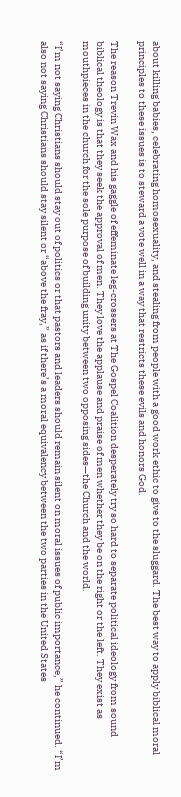about killing babies, celebrating homosexuality, and stealing from people with a good work ethic to give to the sluggard. The best way to apply biblical moral principles to these issues is to steward a vote well in a way that restricts these evils and honors God.

The reason Trevin Wax and his gaggle of effeminate leg-crossers at The Gospel Coalition desperately try so hard to separate political ideology from sound biblical theology is that they seek the approval of men. They love the applause and praise of men whether they be on the right or the left. They exist as mouthpieces in the church for the sole purpose of building unity between two opposing sides—the Church and the world.

“I’m not saying Christians should stay out of politics or that pastors and leaders should remain silent on moral issues of public importance,” he continued. “I’m also not saying Christians should stay silent or “above the fray,” as if there’s a moral equivalency between the two parties in the United States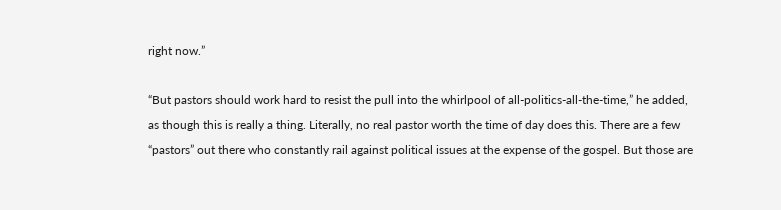right now.”

“But pastors should work hard to resist the pull into the whirlpool of all-politics-all-the-time,” he added, as though this is really a thing. Literally, no real pastor worth the time of day does this. There are a few “pastors” out there who constantly rail against political issues at the expense of the gospel. But those are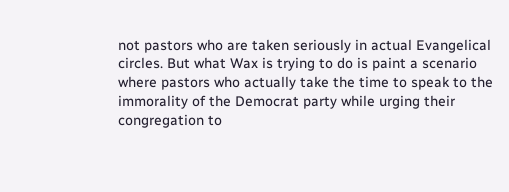not pastors who are taken seriously in actual Evangelical circles. But what Wax is trying to do is paint a scenario where pastors who actually take the time to speak to the immorality of the Democrat party while urging their congregation to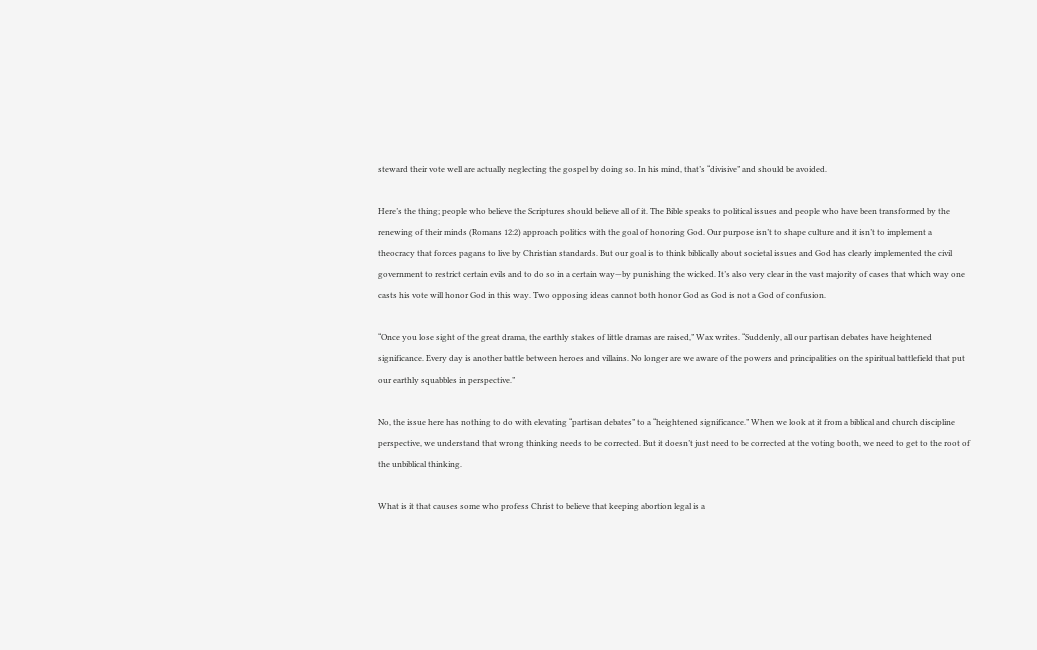steward their vote well are actually neglecting the gospel by doing so. In his mind, that’s “divisive” and should be avoided.

Here’s the thing; people who believe the Scriptures should believe all of it. The Bible speaks to political issues and people who have been transformed by the renewing of their minds (Romans 12:2) approach politics with the goal of honoring God. Our purpose isn’t to shape culture and it isn’t to implement a theocracy that forces pagans to live by Christian standards. But our goal is to think biblically about societal issues and God has clearly implemented the civil government to restrict certain evils and to do so in a certain way—by punishing the wicked. It’s also very clear in the vast majority of cases that which way one casts his vote will honor God in this way. Two opposing ideas cannot both honor God as God is not a God of confusion.

“Once you lose sight of the great drama, the earthly stakes of little dramas are raised,” Wax writes. “Suddenly, all our partisan debates have heightened significance. Every day is another battle between heroes and villains. No longer are we aware of the powers and principalities on the spiritual battlefield that put our earthly squabbles in perspective.”

No, the issue here has nothing to do with elevating “partisan debates” to a “heightened significance.” When we look at it from a biblical and church discipline perspective, we understand that wrong thinking needs to be corrected. But it doesn’t just need to be corrected at the voting booth, we need to get to the root of the unbiblical thinking.

What is it that causes some who profess Christ to believe that keeping abortion legal is a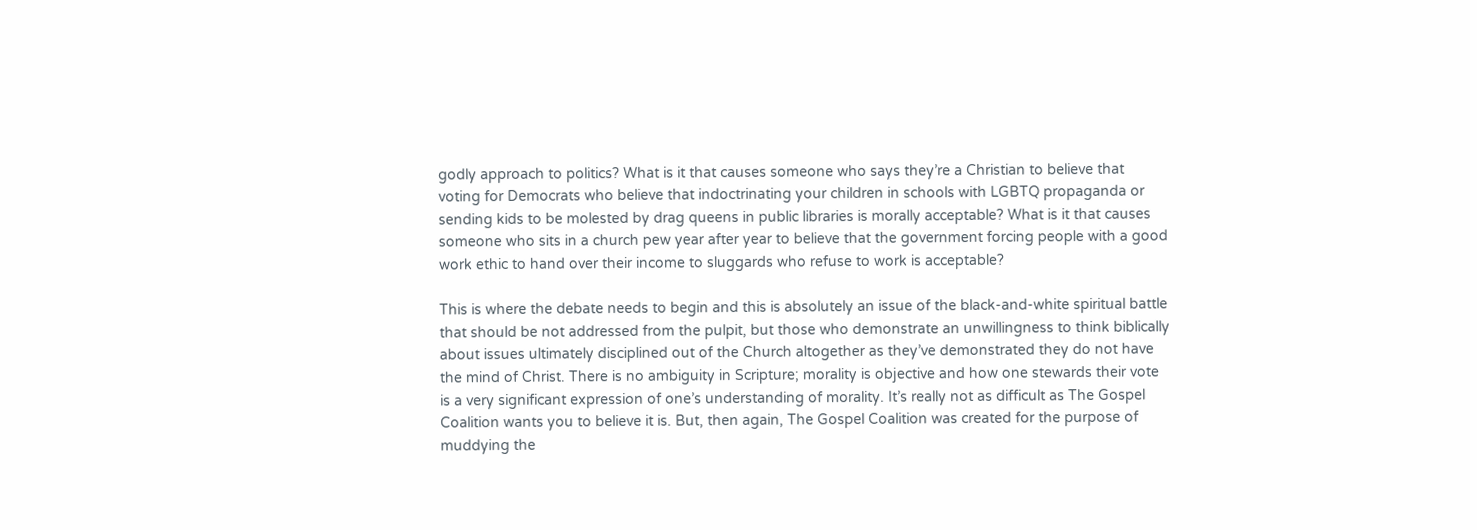godly approach to politics? What is it that causes someone who says they’re a Christian to believe that voting for Democrats who believe that indoctrinating your children in schools with LGBTQ propaganda or sending kids to be molested by drag queens in public libraries is morally acceptable? What is it that causes someone who sits in a church pew year after year to believe that the government forcing people with a good work ethic to hand over their income to sluggards who refuse to work is acceptable?

This is where the debate needs to begin and this is absolutely an issue of the black-and-white spiritual battle that should be not addressed from the pulpit, but those who demonstrate an unwillingness to think biblically about issues ultimately disciplined out of the Church altogether as they’ve demonstrated they do not have the mind of Christ. There is no ambiguity in Scripture; morality is objective and how one stewards their vote is a very significant expression of one’s understanding of morality. It’s really not as difficult as The Gospel Coalition wants you to believe it is. But, then again, The Gospel Coalition was created for the purpose of muddying the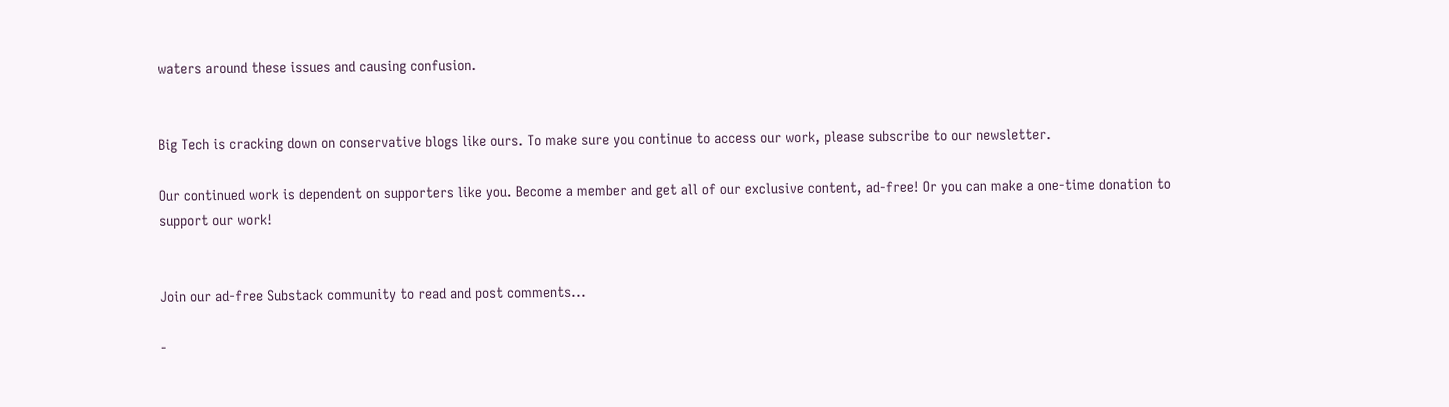waters around these issues and causing confusion.


Big Tech is cracking down on conservative blogs like ours. To make sure you continue to access our work, please subscribe to our newsletter.

Our continued work is dependent on supporters like you. Become a member and get all of our exclusive content, ad-free! Or you can make a one-time donation to support our work!


Join our ad-free Substack community to read and post comments...

-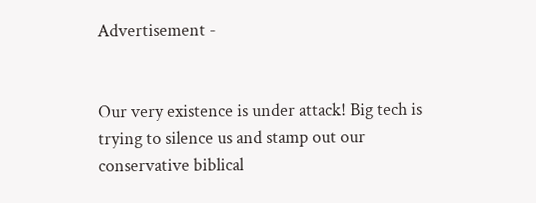Advertisement -


Our very existence is under attack! Big tech is trying to silence us and stamp out our conservative biblical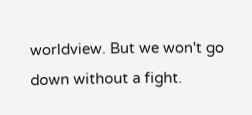worldview. But we won't go down without a fight.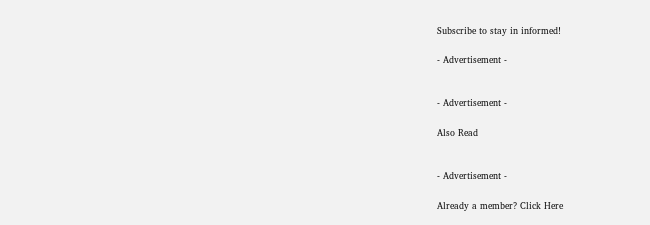Subscribe to stay in informed!

- Advertisement -


- Advertisement -

Also Read


- Advertisement -

Already a member? Click Here